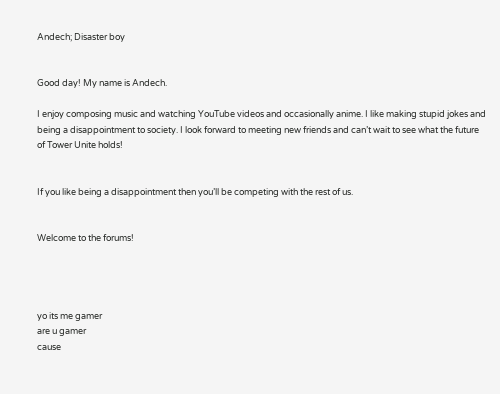Andech; Disaster boy


Good day! My name is Andech.

I enjoy composing music and watching YouTube videos and occasionally anime. I like making stupid jokes and being a disappointment to society. I look forward to meeting new friends and can’t wait to see what the future of Tower Unite holds!


If you like being a disappointment then you’ll be competing with the rest of us.


Welcome to the forums!




yo its me gamer
are u gamer
cause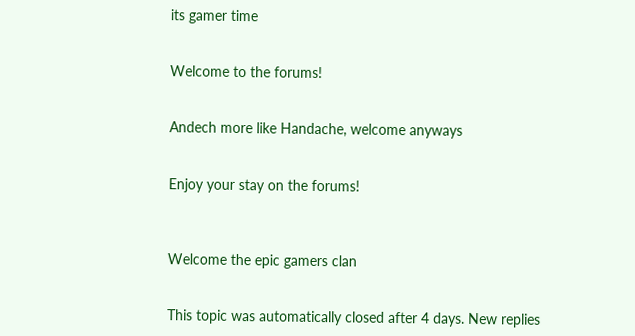its gamer time


Welcome to the forums!


Andech more like Handache, welcome anyways


Enjoy your stay on the forums!



Welcome the epic gamers clan


This topic was automatically closed after 4 days. New replies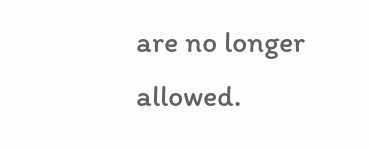are no longer allowed.